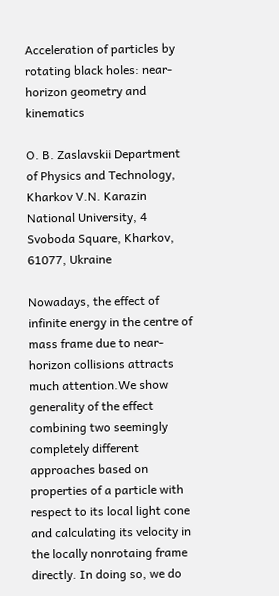Acceleration of particles by rotating black holes: near-horizon geometry and kinematics

O. B. Zaslavskii Department of Physics and Technology, Kharkov V.N. Karazin National University, 4 Svoboda Square, Kharkov, 61077, Ukraine

Nowadays, the effect of infinite energy in the centre of mass frame due to near-horizon collisions attracts much attention.We show generality of the effect combining two seemingly completely different approaches based on properties of a particle with respect to its local light cone and calculating its velocity in the locally nonrotaing frame directly. In doing so, we do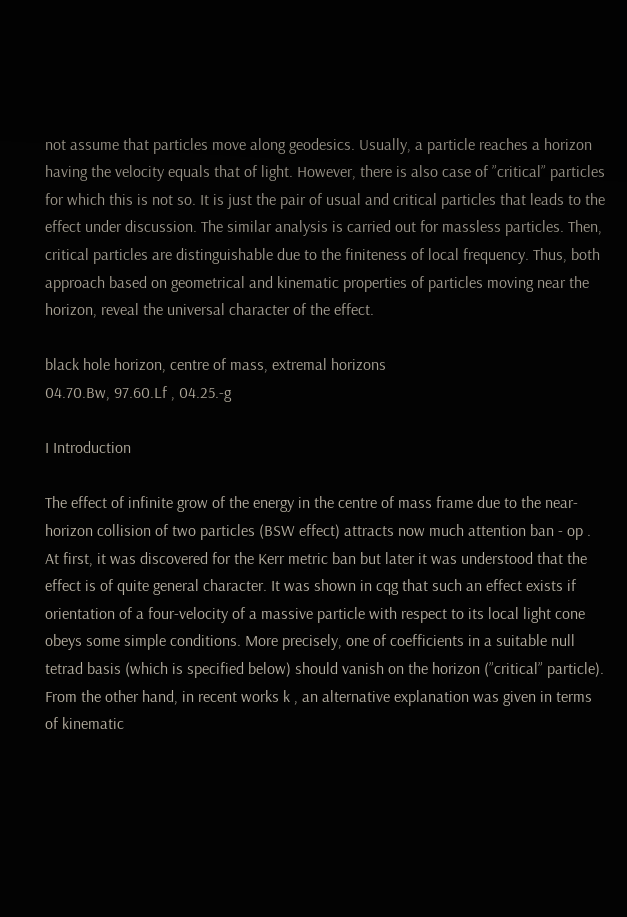not assume that particles move along geodesics. Usually, a particle reaches a horizon having the velocity equals that of light. However, there is also case of ”critical” particles for which this is not so. It is just the pair of usual and critical particles that leads to the effect under discussion. The similar analysis is carried out for massless particles. Then, critical particles are distinguishable due to the finiteness of local frequency. Thus, both approach based on geometrical and kinematic properties of particles moving near the horizon, reveal the universal character of the effect.

black hole horizon, centre of mass, extremal horizons
04.70.Bw, 97.60.Lf , 04.25.-g

I Introduction

The effect of infinite grow of the energy in the centre of mass frame due to the near-horizon collision of two particles (BSW effect) attracts now much attention ban - op . At first, it was discovered for the Kerr metric ban but later it was understood that the effect is of quite general character. It was shown in cqg that such an effect exists if orientation of a four-velocity of a massive particle with respect to its local light cone obeys some simple conditions. More precisely, one of coefficients in a suitable null tetrad basis (which is specified below) should vanish on the horizon (”critical” particle). From the other hand, in recent works k , an alternative explanation was given in terms of kinematic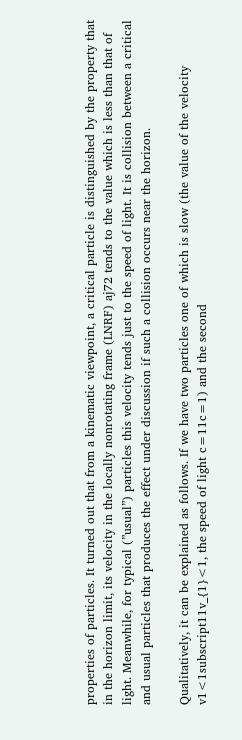properties of particles. It turned out that from a kinematic viewpoint, a critical particle is distinguished by the property that in the horizon limit, its velocity in the locally nonrotating frame (LNRF) aj72 tends to the value which is less than that of light. Meanwhile, for typical (”usual”) particles this velocity tends just to the speed of light. It is collision between a critical and usual particles that produces the effect under discussion if such a collision occurs near the horizon.

Qualitatively, it can be explained as follows. If we have two particles one of which is slow (the value of the velocity v1<1subscript11v_{1}<1, the speed of light c=11c=1) and the second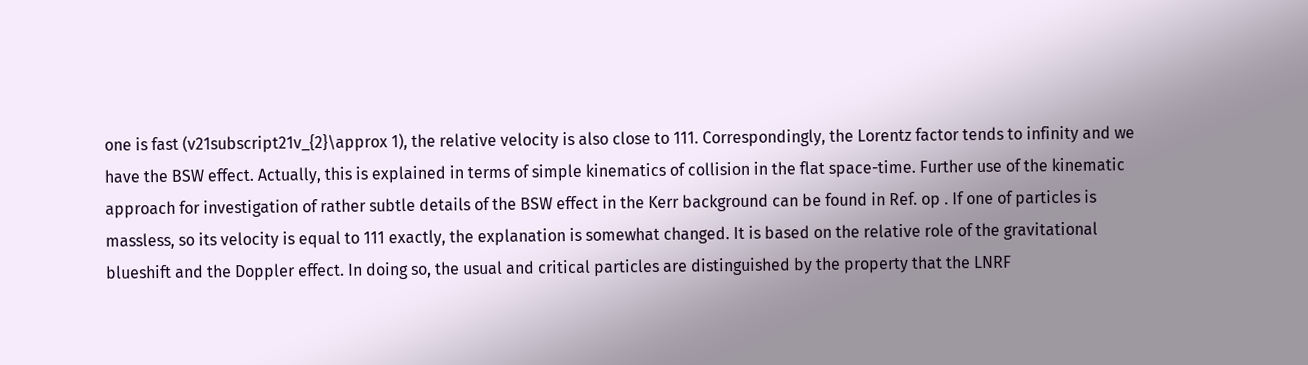one is fast (v21subscript21v_{2}\approx 1), the relative velocity is also close to 111. Correspondingly, the Lorentz factor tends to infinity and we have the BSW effect. Actually, this is explained in terms of simple kinematics of collision in the flat space-time. Further use of the kinematic approach for investigation of rather subtle details of the BSW effect in the Kerr background can be found in Ref. op . If one of particles is massless, so its velocity is equal to 111 exactly, the explanation is somewhat changed. It is based on the relative role of the gravitational blueshift and the Doppler effect. In doing so, the usual and critical particles are distinguished by the property that the LNRF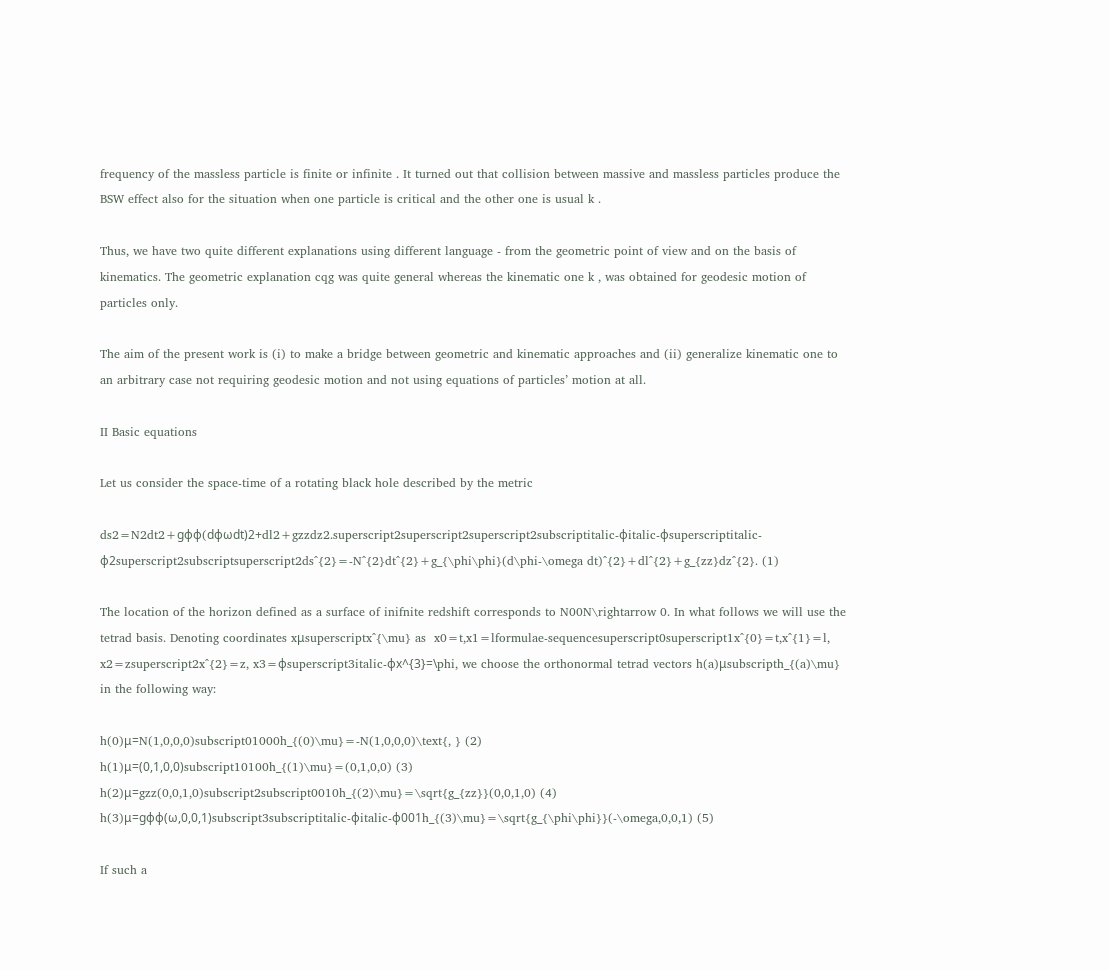frequency of the massless particle is finite or infinite . It turned out that collision between massive and massless particles produce the BSW effect also for the situation when one particle is critical and the other one is usual k .

Thus, we have two quite different explanations using different language - from the geometric point of view and on the basis of kinematics. The geometric explanation cqg was quite general whereas the kinematic one k , was obtained for geodesic motion of particles only.

The aim of the present work is (i) to make a bridge between geometric and kinematic approaches and (ii) generalize kinematic one to an arbitrary case not requiring geodesic motion and not using equations of particles’ motion at all.

II Basic equations

Let us consider the space-time of a rotating black hole described by the metric

ds2=N2dt2+gϕϕ(dϕωdt)2+dl2+gzzdz2.superscript2superscript2superscript2subscriptitalic-ϕitalic-ϕsuperscriptitalic-ϕ2superscript2subscriptsuperscript2ds^{2}=-N^{2}dt^{2}+g_{\phi\phi}(d\phi-\omega dt)^{2}+dl^{2}+g_{zz}dz^{2}. (1)

The location of the horizon defined as a surface of inifnite redshift corresponds to N00N\rightarrow 0. In what follows we will use the tetrad basis. Denoting coordinates xμsuperscriptx^{\mu} as  x0=t,x1=lformulae-sequencesuperscript0superscript1x^{0}=t,x^{1}=l, x2=zsuperscript2x^{2}=z, x3=ϕsuperscript3italic-ϕx^{3}=\phi, we choose the orthonormal tetrad vectors h(a)μsubscripth_{(a)\mu} in the following way:

h(0)μ=N(1,0,0,0)subscript01000h_{(0)\mu}=-N(1,0,0,0)\text{, } (2)
h(1)μ=(0,1,0,0)subscript10100h_{(1)\mu}=(0,1,0,0) (3)
h(2)μ=gzz(0,0,1,0)subscript2subscript0010h_{(2)\mu}=\sqrt{g_{zz}}(0,0,1,0) (4)
h(3)μ=gϕϕ(ω,0,0,1)subscript3subscriptitalic-ϕitalic-ϕ001h_{(3)\mu}=\sqrt{g_{\phi\phi}}(-\omega,0,0,1) (5)

If such a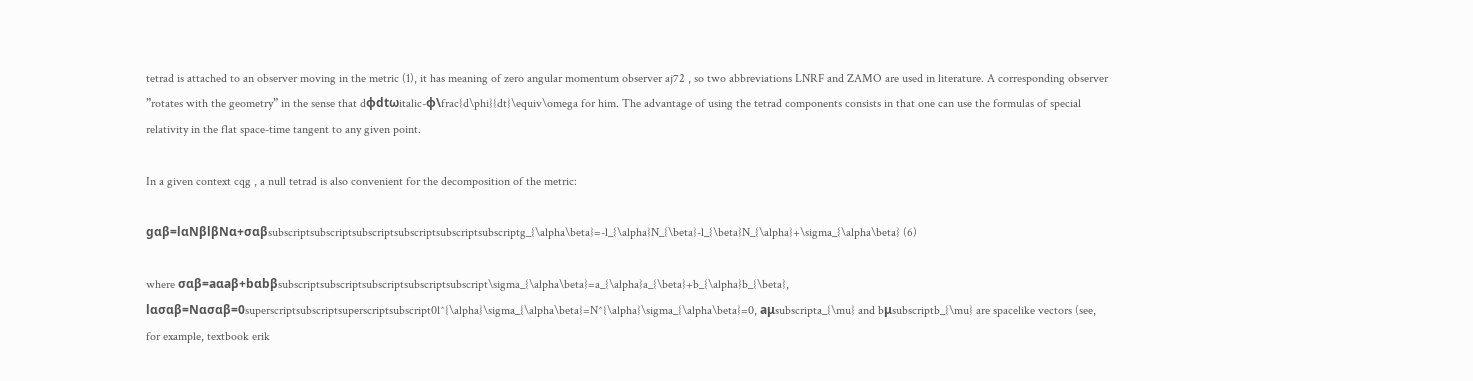tetrad is attached to an observer moving in the metric (1), it has meaning of zero angular momentum observer aj72 , so two abbreviations LNRF and ZAMO are used in literature. A corresponding observer ”rotates with the geometry” in the sense that dϕdtωitalic-ϕ\frac{d\phi}{dt}\equiv\omega for him. The advantage of using the tetrad components consists in that one can use the formulas of special relativity in the flat space-time tangent to any given point.

In a given context cqg , a null tetrad is also convenient for the decomposition of the metric:

gαβ=lαNβlβNα+σαβsubscriptsubscriptsubscriptsubscriptsubscriptsubscriptg_{\alpha\beta}=-l_{\alpha}N_{\beta}-l_{\beta}N_{\alpha}+\sigma_{\alpha\beta} (6)

where σαβ=aαaβ+bαbβsubscriptsubscriptsubscriptsubscriptsubscript\sigma_{\alpha\beta}=a_{\alpha}a_{\beta}+b_{\alpha}b_{\beta}, lασαβ=Nασαβ=0superscriptsubscriptsuperscriptsubscript0l^{\alpha}\sigma_{\alpha\beta}=N^{\alpha}\sigma_{\alpha\beta}=0, aμsubscripta_{\mu} and bμsubscriptb_{\mu} are spacelike vectors (see, for example, textbook erik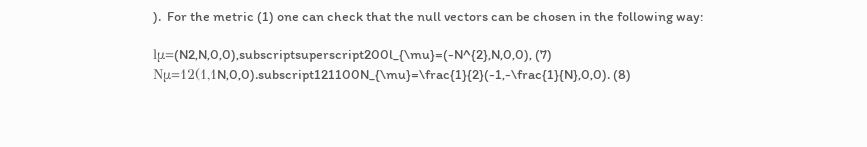).  For the metric (1) one can check that the null vectors can be chosen in the following way:

lμ=(N2,N,0,0),subscriptsuperscript200l_{\mu}=(-N^{2},N,0,0), (7)
Nμ=12(1,1N,0,0).subscript121100N_{\mu}=\frac{1}{2}(-1,-\frac{1}{N},0,0). (8)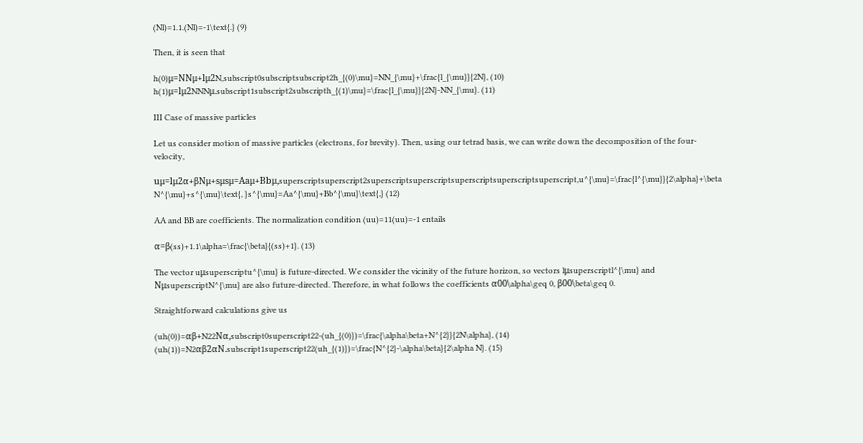(Nl)=1.1.(Nl)=-1\text{.} (9)

Then, it is seen that

h(0)μ=NNμ+lμ2N,subscript0subscriptsubscript2h_{(0)\mu}=NN_{\mu}+\frac{l_{\mu}}{2N}, (10)
h(1)μ=lμ2NNNμ.subscript1subscript2subscripth_{(1)\mu}=\frac{l_{\mu}}{2N}-NN_{\mu}. (11)

III Case of massive particles

Let us consider motion of massive particles (electrons, for brevity). Then, using our tetrad basis, we can write down the decomposition of the four-velocity,

uμ=lμ2α+βNμ+sμsμ=Aaμ+Bbμ,superscriptsuperscript2superscriptsuperscriptsuperscriptsuperscriptsuperscript,u^{\mu}=\frac{l^{\mu}}{2\alpha}+\beta N^{\mu}+s^{\mu}\text{, }s^{\mu}=Aa^{\mu}+Bb^{\mu}\text{,} (12)

AA and BB are coefficients. The normalization condition (uu)=11(uu)=-1 entails

α=β(ss)+1.1\alpha=\frac{\beta}{(ss)+1}. (13)

The vector uμsuperscriptu^{\mu} is future-directed. We consider the vicinity of the future horizon, so vectors lμsuperscriptl^{\mu} and NμsuperscriptN^{\mu} are also future-directed. Therefore, in what follows the coefficients α00\alpha\geq 0, β00\beta\geq 0.

Straightforward calculations give us

(uh(0))=αβ+N22Nα,subscript0superscript22-(uh_{(0)})=\frac{\alpha\beta+N^{2}}{2N\alpha}, (14)
(uh(1))=N2αβ2αN.subscript1superscript22(uh_{(1)})=\frac{N^{2}-\alpha\beta}{2\alpha N}. (15)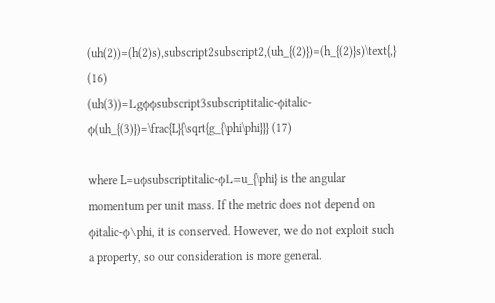(uh(2))=(h(2)s),subscript2subscript2,(uh_{(2)})=(h_{(2)}s)\text{,} (16)
(uh(3))=Lgϕϕsubscript3subscriptitalic-ϕitalic-ϕ(uh_{(3)})=\frac{L}{\sqrt{g_{\phi\phi}}} (17)

where L=uϕsubscriptitalic-ϕL=u_{\phi} is the angular momentum per unit mass. If the metric does not depend on ϕitalic-ϕ\phi, it is conserved. However, we do not exploit such a property, so our consideration is more general.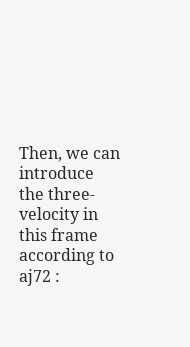Then, we can introduce the three-velocity in this frame according to aj72 :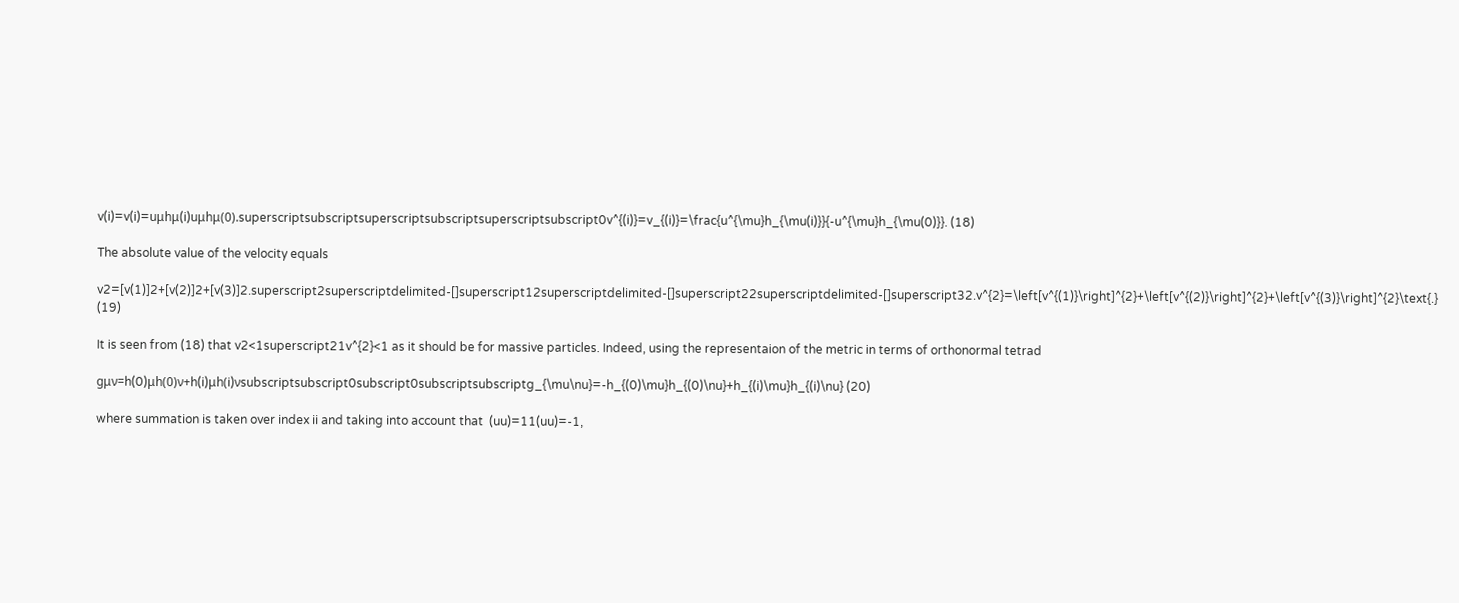v(i)=v(i)=uμhμ(i)uμhμ(0).superscriptsubscriptsuperscriptsubscriptsuperscriptsubscript0v^{(i)}=v_{(i)}=\frac{u^{\mu}h_{\mu(i)}}{-u^{\mu}h_{\mu(0)}}. (18)

The absolute value of the velocity equals

v2=[v(1)]2+[v(2)]2+[v(3)]2.superscript2superscriptdelimited-[]superscript12superscriptdelimited-[]superscript22superscriptdelimited-[]superscript32.v^{2}=\left[v^{(1)}\right]^{2}+\left[v^{(2)}\right]^{2}+\left[v^{(3)}\right]^{2}\text{.} (19)

It is seen from (18) that v2<1superscript21v^{2}<1 as it should be for massive particles. Indeed, using the representaion of the metric in terms of orthonormal tetrad

gμν=h(0)μh(0)ν+h(i)μh(i)νsubscriptsubscript0subscript0subscriptsubscriptg_{\mu\nu}=-h_{(0)\mu}h_{(0)\nu}+h_{(i)\mu}h_{(i)\nu} (20)

where summation is taken over index ii and taking into account that  (uu)=11(uu)=-1,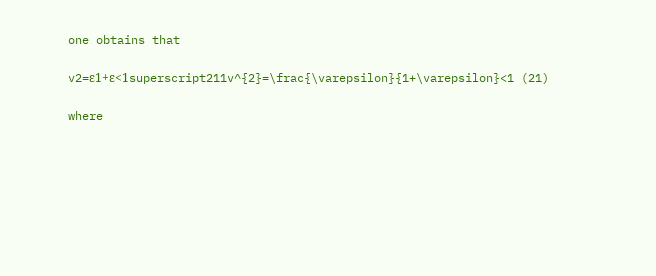one obtains that

v2=ε1+ε<1superscript211v^{2}=\frac{\varepsilon}{1+\varepsilon}<1 (21)

where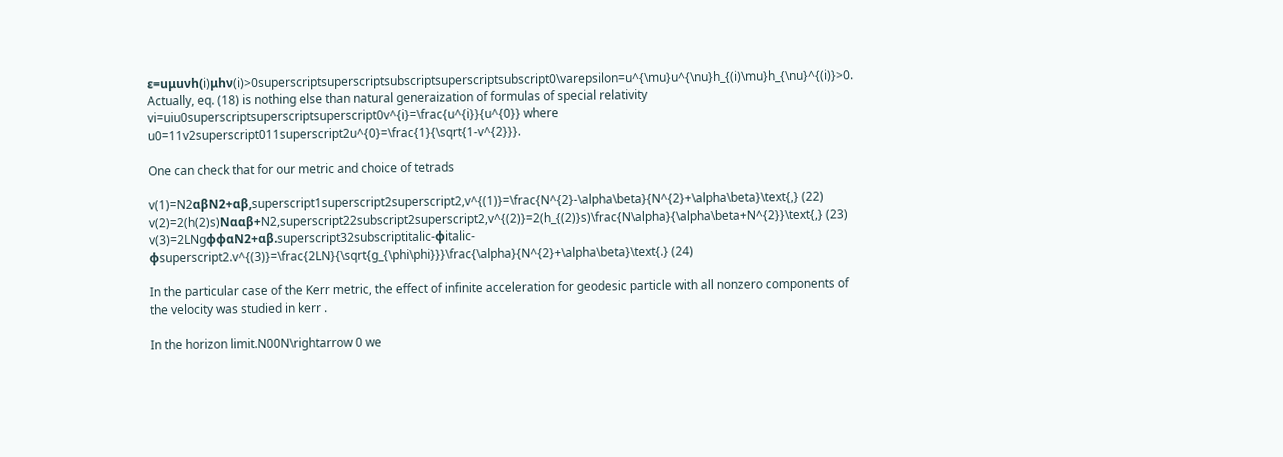ε=uμuνh(i)μhν(i)>0superscriptsuperscriptsubscriptsuperscriptsubscript0\varepsilon=u^{\mu}u^{\nu}h_{(i)\mu}h_{\nu}^{(i)}>0. Actually, eq. (18) is nothing else than natural generaization of formulas of special relativity vi=uiu0superscriptsuperscriptsuperscript0v^{i}=\frac{u^{i}}{u^{0}} where u0=11v2superscript011superscript2u^{0}=\frac{1}{\sqrt{1-v^{2}}}.

One can check that for our metric and choice of tetrads

v(1)=N2αβN2+αβ,superscript1superscript2superscript2,v^{(1)}=\frac{N^{2}-\alpha\beta}{N^{2}+\alpha\beta}\text{,} (22)
v(2)=2(h(2)s)Nααβ+N2,superscript22subscript2superscript2,v^{(2)}=2(h_{(2)}s)\frac{N\alpha}{\alpha\beta+N^{2}}\text{,} (23)
v(3)=2LNgϕϕαN2+αβ.superscript32subscriptitalic-ϕitalic-ϕsuperscript2.v^{(3)}=\frac{2LN}{\sqrt{g_{\phi\phi}}}\frac{\alpha}{N^{2}+\alpha\beta}\text{.} (24)

In the particular case of the Kerr metric, the effect of infinite acceleration for geodesic particle with all nonzero components of the velocity was studied in kerr .

In the horizon limit.N00N\rightarrow 0 we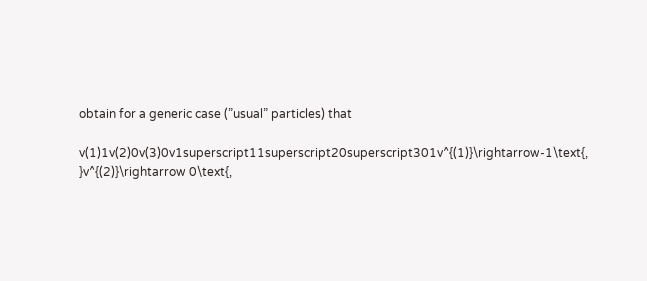obtain for a generic case (”usual” particles) that

v(1)1v(2)0v(3)0v1superscript11superscript20superscript301v^{(1)}\rightarrow-1\text{, }v^{(2)}\rightarrow 0\text{,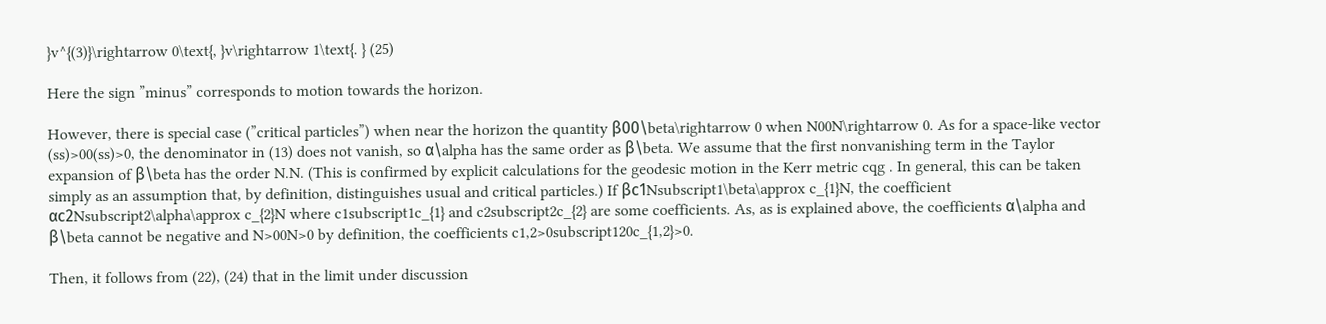}v^{(3)}\rightarrow 0\text{, }v\rightarrow 1\text{. } (25)

Here the sign ”minus” corresponds to motion towards the horizon.

However, there is special case (”critical particles”) when near the horizon the quantity β00\beta\rightarrow 0 when N00N\rightarrow 0. As for a space-like vector (ss)>00(ss)>0, the denominator in (13) does not vanish, so α\alpha has the same order as β\beta. We assume that the first nonvanishing term in the Taylor expansion of β\beta has the order N.N. (This is confirmed by explicit calculations for the geodesic motion in the Kerr metric cqg . In general, this can be taken simply as an assumption that, by definition, distinguishes usual and critical particles.) If βc1Nsubscript1\beta\approx c_{1}N, the coefficient αc2Nsubscript2\alpha\approx c_{2}N where c1subscript1c_{1} and c2subscript2c_{2} are some coefficients. As, as is explained above, the coefficients α\alpha and β\beta cannot be negative and N>00N>0 by definition, the coefficients c1,2>0subscript120c_{1,2}>0.

Then, it follows from (22), (24) that in the limit under discussion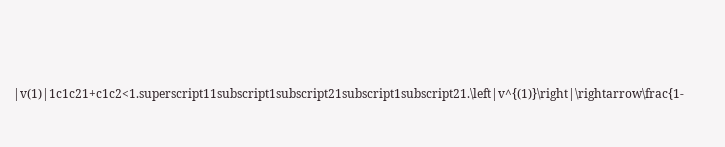|v(1)|1c1c21+c1c2<1.superscript11subscript1subscript21subscript1subscript21.\left|v^{(1)}\right|\rightarrow\frac{1-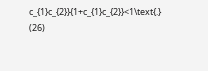c_{1}c_{2}}{1+c_{1}c_{2}}<1\text{.} (26)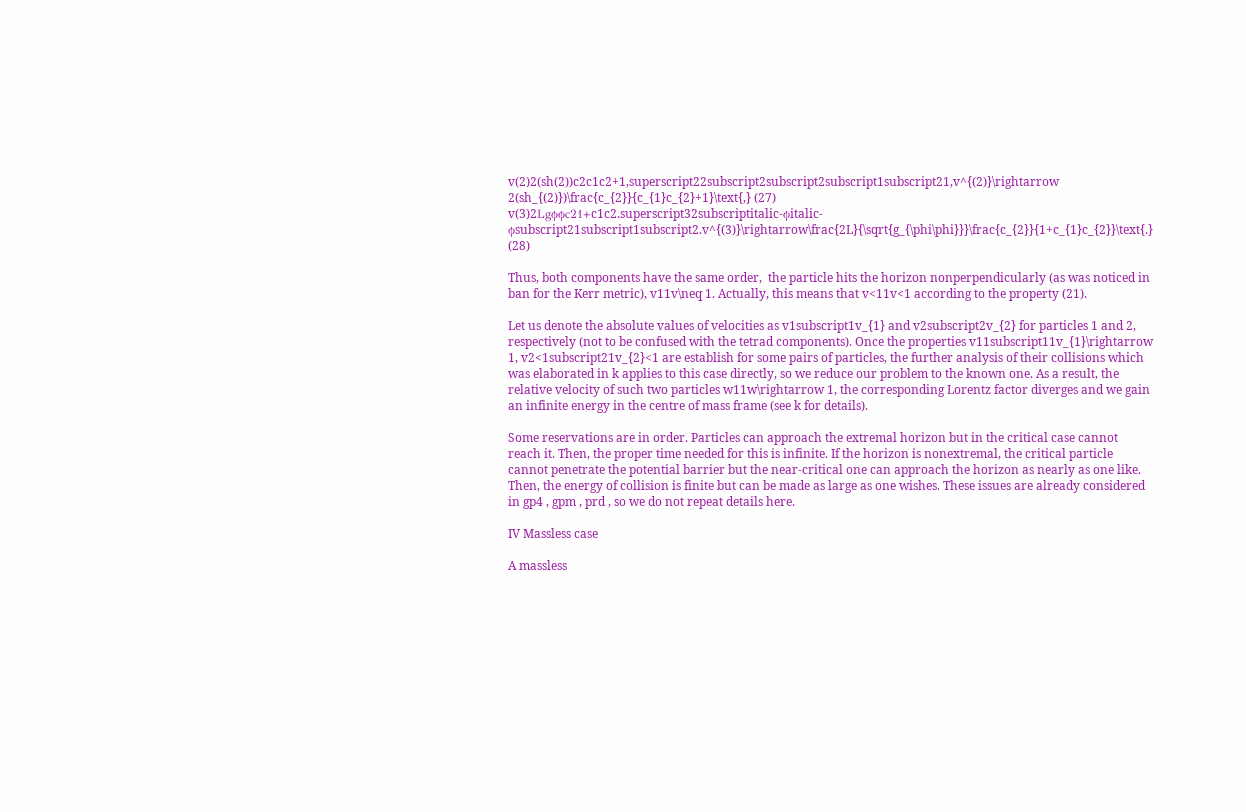v(2)2(sh(2))c2c1c2+1,superscript22subscript2subscript2subscript1subscript21,v^{(2)}\rightarrow 2(sh_{(2)})\frac{c_{2}}{c_{1}c_{2}+1}\text{,} (27)
v(3)2Lgϕϕc21+c1c2.superscript32subscriptitalic-ϕitalic-ϕsubscript21subscript1subscript2.v^{(3)}\rightarrow\frac{2L}{\sqrt{g_{\phi\phi}}}\frac{c_{2}}{1+c_{1}c_{2}}\text{.} (28)

Thus, both components have the same order,  the particle hits the horizon nonperpendicularly (as was noticed in ban for the Kerr metric), v11v\neq 1. Actually, this means that v<11v<1 according to the property (21).

Let us denote the absolute values of velocities as v1subscript1v_{1} and v2subscript2v_{2} for particles 1 and 2, respectively (not to be confused with the tetrad components). Once the properties v11subscript11v_{1}\rightarrow 1, v2<1subscript21v_{2}<1 are establish for some pairs of particles, the further analysis of their collisions which was elaborated in k applies to this case directly, so we reduce our problem to the known one. As a result, the relative velocity of such two particles w11w\rightarrow 1, the corresponding Lorentz factor diverges and we gain an infinite energy in the centre of mass frame (see k for details).

Some reservations are in order. Particles can approach the extremal horizon but in the critical case cannot reach it. Then, the proper time needed for this is infinite. If the horizon is nonextremal, the critical particle cannot penetrate the potential barrier but the near-critical one can approach the horizon as nearly as one like. Then, the energy of collision is finite but can be made as large as one wishes. These issues are already considered in gp4 , gpm , prd , so we do not repeat details here.

IV Massless case

A massless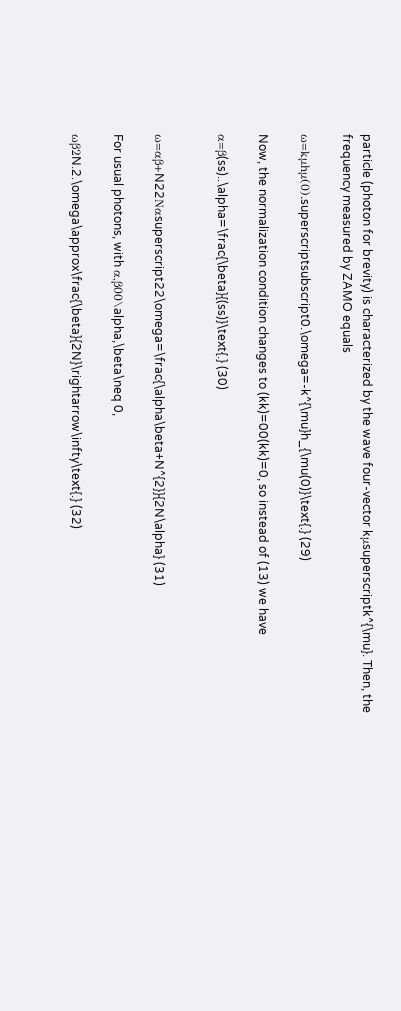particle (photon for brevity) is characterized by the wave four-vector kμsuperscriptk^{\mu}. Then, the frequency measured by ZAMO equals

ω=kμhμ(0).superscriptsubscript0.\omega=-k^{\mu}h_{\mu(0)}\text{.} (29)

Now, the normalization condition changes to (kk)=00(kk)=0, so instead of (13) we have

α=β(ss)..\alpha=\frac{\beta}{(ss)}\text{.} (30)


ω=αβ+N22Nαsuperscript22\omega=\frac{\alpha\beta+N^{2}}{2N\alpha} (31)

For usual photons, with α,β00\alpha,\beta\neq 0,

ωβ2N.2.\omega\approx\frac{\beta}{2N}\rightarrow\infty\text{.} (32)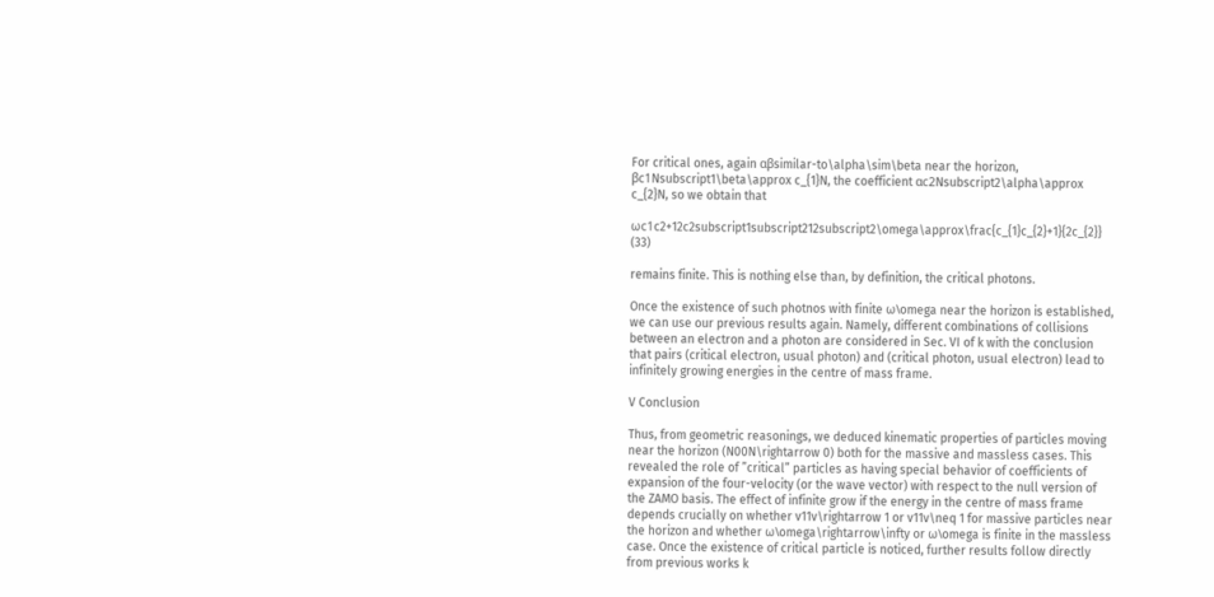For critical ones, again αβsimilar-to\alpha\sim\beta near the horizon, βc1Nsubscript1\beta\approx c_{1}N, the coefficient αc2Nsubscript2\alpha\approx c_{2}N, so we obtain that

ωc1c2+12c2subscript1subscript212subscript2\omega\approx\frac{c_{1}c_{2}+1}{2c_{2}} (33)

remains finite. This is nothing else than, by definition, the critical photons.

Once the existence of such photnos with finite ω\omega near the horizon is established, we can use our previous results again. Namely, different combinations of collisions between an electron and a photon are considered in Sec. VI of k with the conclusion that pairs (critical electron, usual photon) and (critical photon, usual electron) lead to infinitely growing energies in the centre of mass frame.

V Conclusion

Thus, from geometric reasonings, we deduced kinematic properties of particles moving near the horizon (N00N\rightarrow 0) both for the massive and massless cases. This revealed the role of ”critical” particles as having special behavior of coefficients of expansion of the four-velocity (or the wave vector) with respect to the null version of the ZAMO basis. The effect of infinite grow if the energy in the centre of mass frame depends crucially on whether v11v\rightarrow 1 or v11v\neq 1 for massive particles near the horizon and whether ω\omega\rightarrow\infty or ω\omega is finite in the massless case. Once the existence of critical particle is noticed, further results follow directly from previous works k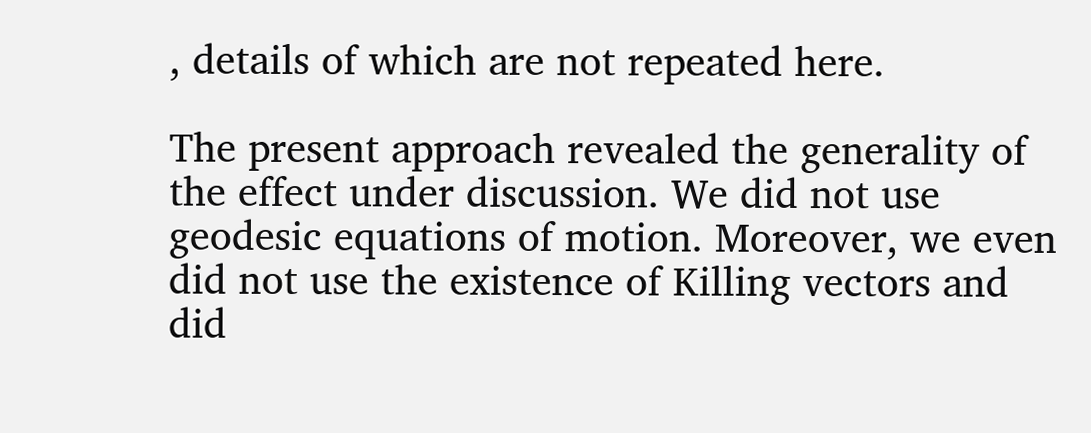, details of which are not repeated here.

The present approach revealed the generality of the effect under discussion. We did not use geodesic equations of motion. Moreover, we even did not use the existence of Killing vectors and did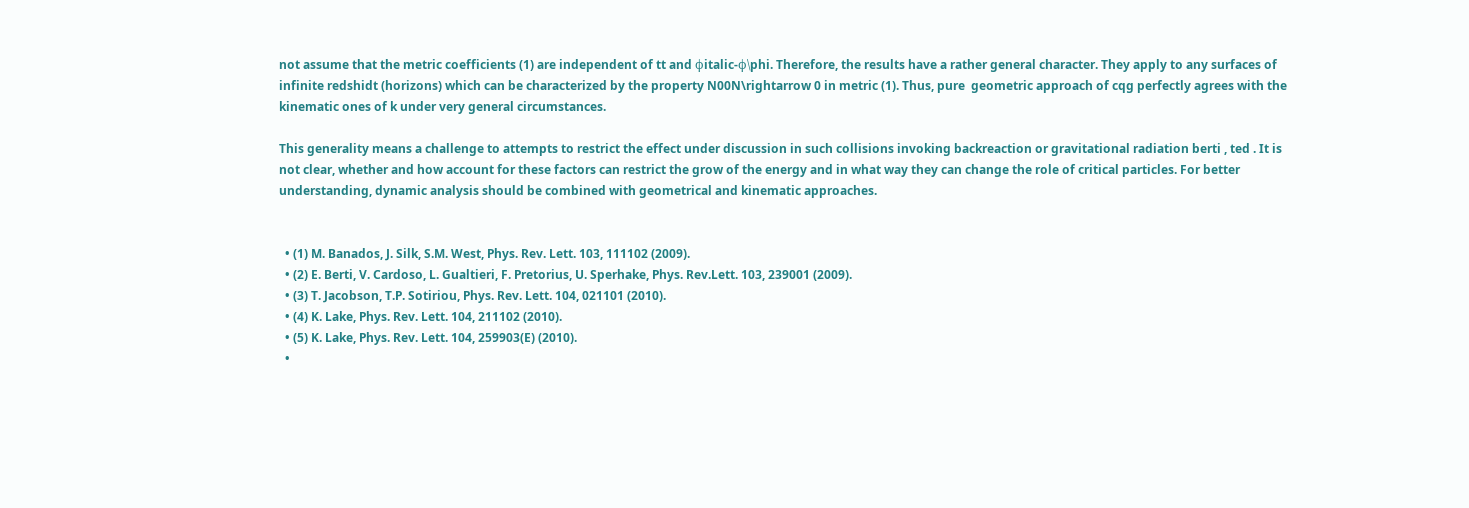not assume that the metric coefficients (1) are independent of tt and ϕitalic-ϕ\phi. Therefore, the results have a rather general character. They apply to any surfaces of infinite redshidt (horizons) which can be characterized by the property N00N\rightarrow 0 in metric (1). Thus, pure  geometric approach of cqg perfectly agrees with the kinematic ones of k under very general circumstances.

This generality means a challenge to attempts to restrict the effect under discussion in such collisions invoking backreaction or gravitational radiation berti , ted . It is not clear, whether and how account for these factors can restrict the grow of the energy and in what way they can change the role of critical particles. For better understanding, dynamic analysis should be combined with geometrical and kinematic approaches.


  • (1) M. Banados, J. Silk, S.M. West, Phys. Rev. Lett. 103, 111102 (2009).
  • (2) E. Berti, V. Cardoso, L. Gualtieri, F. Pretorius, U. Sperhake, Phys. Rev.Lett. 103, 239001 (2009).
  • (3) T. Jacobson, T.P. Sotiriou, Phys. Rev. Lett. 104, 021101 (2010).
  • (4) K. Lake, Phys. Rev. Lett. 104, 211102 (2010).
  • (5) K. Lake, Phys. Rev. Lett. 104, 259903(E) (2010).
  •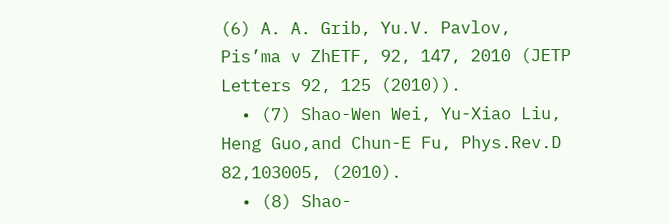(6) A. A. Grib, Yu.V. Pavlov, Pis’ma v ZhETF, 92, 147, 2010 (JETP Letters 92, 125 (2010)).
  • (7) Shao-Wen Wei, Yu-Xiao Liu, Heng Guo,and Chun-E Fu, Phys.Rev.D 82,103005, (2010).
  • (8) Shao-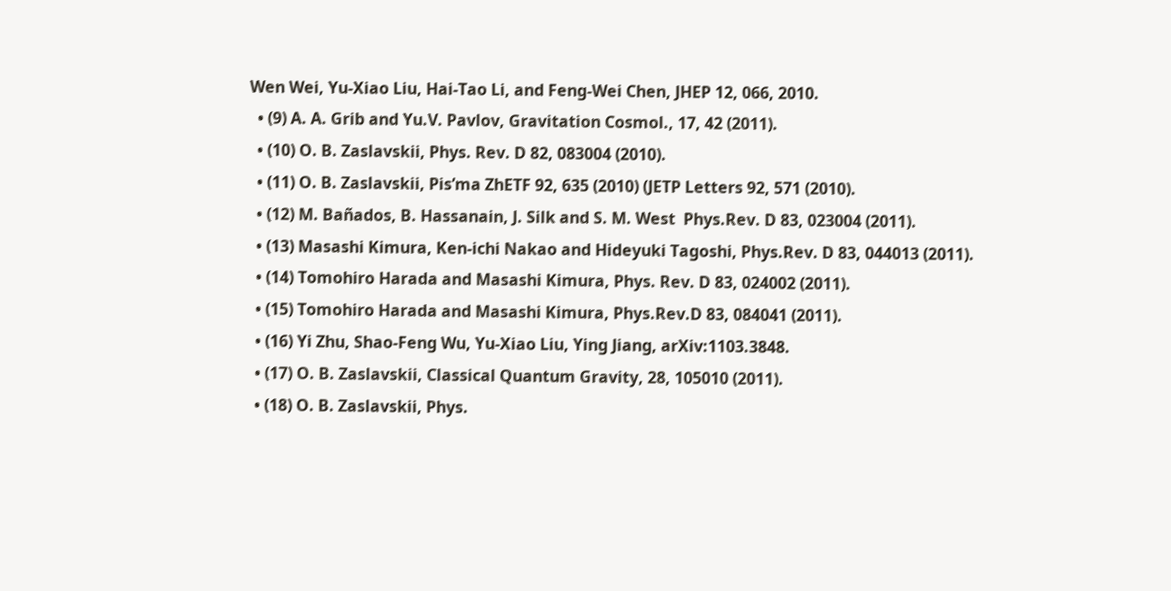Wen Wei, Yu-Xiao Liu, Hai-Tao Li, and Feng-Wei Chen, JHEP 12, 066, 2010.
  • (9) A. A. Grib and Yu.V. Pavlov, Gravitation Cosmol., 17, 42 (2011).
  • (10) O. B. Zaslavskii, Phys. Rev. D 82, 083004 (2010).
  • (11) O. B. Zaslavskii, Pis’ma ZhETF 92, 635 (2010) (JETP Letters 92, 571 (2010).
  • (12) M. Bañados, B. Hassanain, J. Silk and S. M. West  Phys.Rev. D 83, 023004 (2011).
  • (13) Masashi Kimura, Ken-ichi Nakao and Hideyuki Tagoshi, Phys.Rev. D 83, 044013 (2011).
  • (14) Tomohiro Harada and Masashi Kimura, Phys. Rev. D 83, 024002 (2011).
  • (15) Tomohiro Harada and Masashi Kimura, Phys.Rev.D 83, 084041 (2011).
  • (16) Yi Zhu, Shao-Feng Wu, Yu-Xiao Liu, Ying Jiang, arXiv:1103.3848.
  • (17) O. B. Zaslavskii, Classical Quantum Gravity, 28, 105010 (2011).
  • (18) O. B. Zaslavskii, Phys.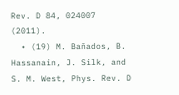Rev. D 84, 024007 (2011).
  • (19) M. Bañados, B. Hassanain, J. Silk, and S. M. West, Phys. Rev. D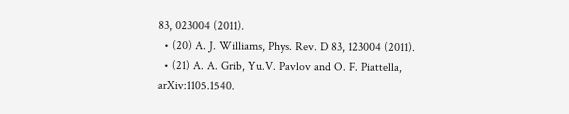83, 023004 (2011).
  • (20) A. J. Williams, Phys. Rev. D 83, 123004 (2011).
  • (21) A. A. Grib, Yu.V. Pavlov and O. F. Piattella, arXiv:1105.1540.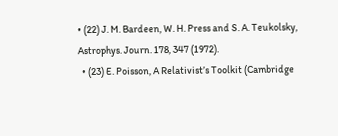• (22) J. M. Bardeen, W. H. Press and S. A. Teukolsky, Astrophys. Journ. 178, 347 (1972).
  • (23) E. Poisson, A Relativist’s Toolkit (Cambridge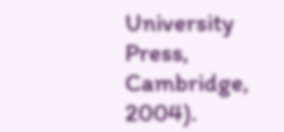University Press, Cambridge, 2004).